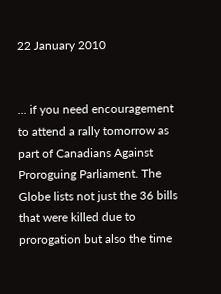22 January 2010


... if you need encouragement to attend a rally tomorrow as part of Canadians Against Proroguing Parliament. The Globe lists not just the 36 bills that were killed due to prorogation but also the time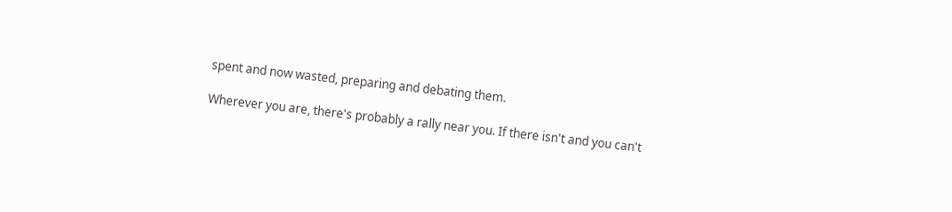spent and now wasted, preparing and debating them.

Wherever you are, there's probably a rally near you. If there isn't and you can't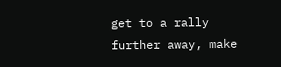get to a rally further away, make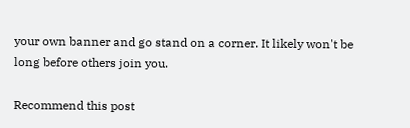your own banner and go stand on a corner. It likely won't be long before others join you.

Recommend this post